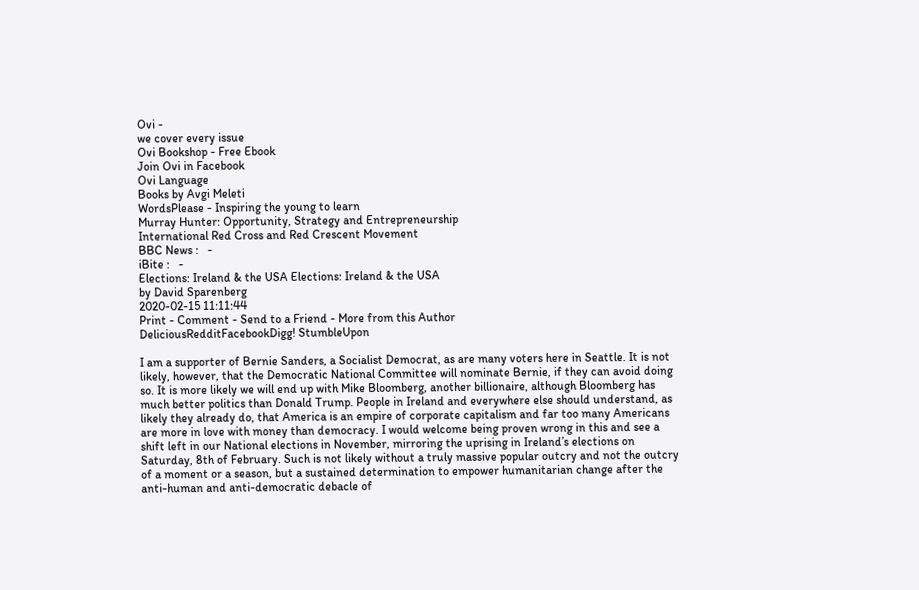Ovi -
we cover every issue
Ovi Bookshop - Free Ebook
Join Ovi in Facebook
Ovi Language
Books by Avgi Meleti
WordsPlease - Inspiring the young to learn
Murray Hunter: Opportunity, Strategy and Entrepreneurship
International Red Cross and Red Crescent Movement
BBC News :   -
iBite :   -
Elections: Ireland & the USA Elections: Ireland & the USA
by David Sparenberg
2020-02-15 11:11:44
Print - Comment - Send to a Friend - More from this Author
DeliciousRedditFacebookDigg! StumbleUpon

I am a supporter of Bernie Sanders, a Socialist Democrat, as are many voters here in Seattle. It is not likely, however, that the Democratic National Committee will nominate Bernie, if they can avoid doing so. It is more likely we will end up with Mike Bloomberg, another billionaire, although Bloomberg has much better politics than Donald Trump. People in Ireland and everywhere else should understand, as likely they already do, that America is an empire of corporate capitalism and far too many Americans are more in love with money than democracy. I would welcome being proven wrong in this and see a shift left in our National elections in November, mirroring the uprising in Ireland’s elections on Saturday, 8th of February. Such is not likely without a truly massive popular outcry and not the outcry of a moment or a season, but a sustained determination to empower humanitarian change after the anti-human and anti-democratic debacle of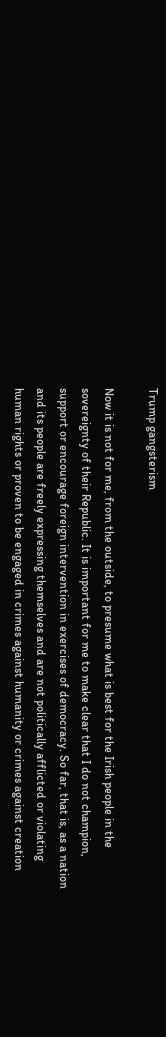Trump gangsterism

Now it is not for me, from the outside, to presume what is best for the Irish people in the sovereignty of their Republic. It is important for me to make clear that I do not champion, support or encourage foreign intervention in exercises of democracy. So far, that is, as a nation and its people are freely expressing themselves and are not politically afflicted or violating human rights or proven to be engaged in crimes against humanity or crimes against creation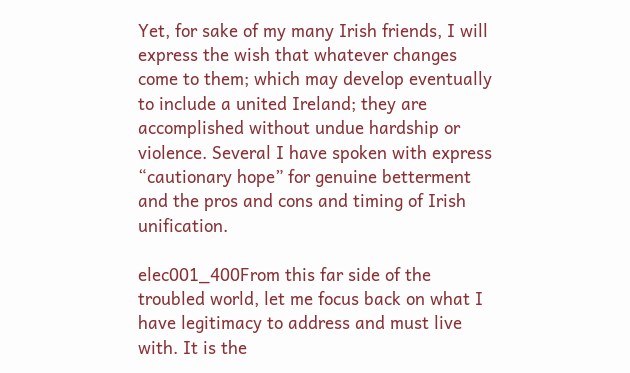Yet, for sake of my many Irish friends, I will express the wish that whatever changes come to them; which may develop eventually to include a united Ireland; they are accomplished without undue hardship or violence. Several I have spoken with express “cautionary hope” for genuine betterment and the pros and cons and timing of Irish unification.

elec001_400From this far side of the troubled world, let me focus back on what I have legitimacy to address and must live with. It is the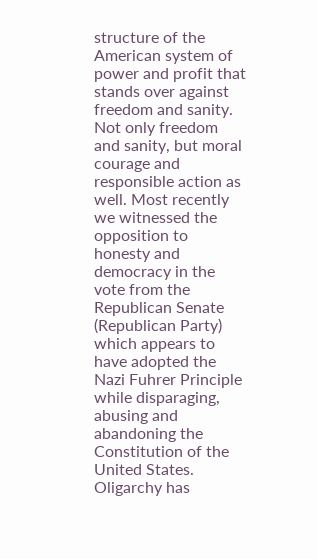structure of the American system of power and profit that stands over against freedom and sanity. Not only freedom and sanity, but moral courage and responsible action as well. Most recently we witnessed the opposition to honesty and democracy in the vote from the Republican Senate (Republican Party) which appears to have adopted the Nazi Fuhrer Principle while disparaging, abusing and abandoning the Constitution of the United States. Oligarchy has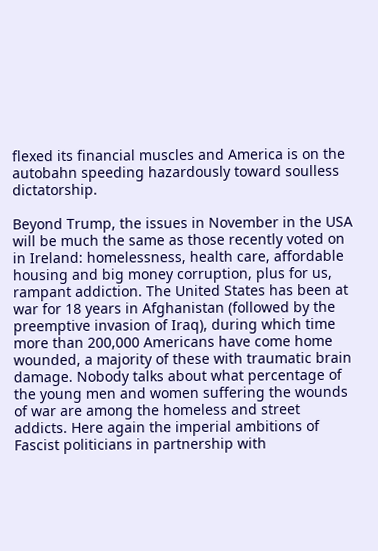flexed its financial muscles and America is on the autobahn speeding hazardously toward soulless dictatorship.

Beyond Trump, the issues in November in the USA will be much the same as those recently voted on in Ireland: homelessness, health care, affordable housing and big money corruption, plus for us, rampant addiction. The United States has been at war for 18 years in Afghanistan (followed by the preemptive invasion of Iraq), during which time more than 200,000 Americans have come home wounded, a majority of these with traumatic brain damage. Nobody talks about what percentage of the young men and women suffering the wounds of war are among the homeless and street addicts. Here again the imperial ambitions of Fascist politicians in partnership with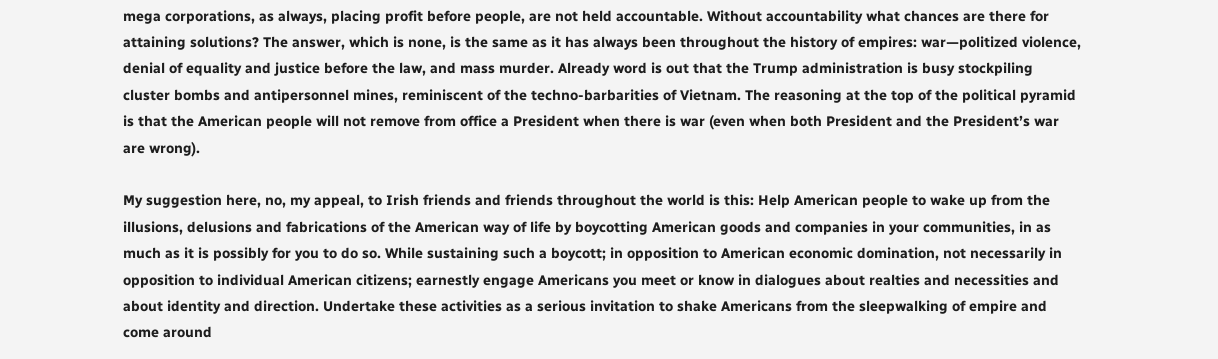mega corporations, as always, placing profit before people, are not held accountable. Without accountability what chances are there for attaining solutions? The answer, which is none, is the same as it has always been throughout the history of empires: war—politized violence, denial of equality and justice before the law, and mass murder. Already word is out that the Trump administration is busy stockpiling cluster bombs and antipersonnel mines, reminiscent of the techno-barbarities of Vietnam. The reasoning at the top of the political pyramid is that the American people will not remove from office a President when there is war (even when both President and the President’s war are wrong).

My suggestion here, no, my appeal, to Irish friends and friends throughout the world is this: Help American people to wake up from the illusions, delusions and fabrications of the American way of life by boycotting American goods and companies in your communities, in as much as it is possibly for you to do so. While sustaining such a boycott; in opposition to American economic domination, not necessarily in opposition to individual American citizens; earnestly engage Americans you meet or know in dialogues about realties and necessities and about identity and direction. Undertake these activities as a serious invitation to shake Americans from the sleepwalking of empire and come around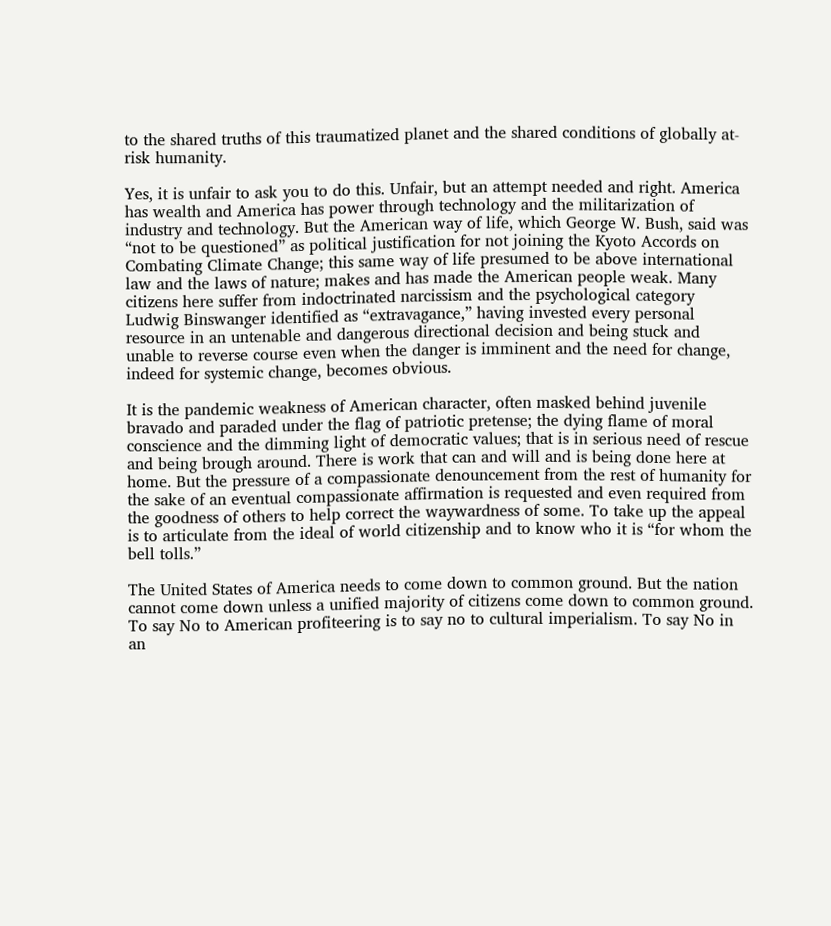to the shared truths of this traumatized planet and the shared conditions of globally at-risk humanity.

Yes, it is unfair to ask you to do this. Unfair, but an attempt needed and right. America has wealth and America has power through technology and the militarization of industry and technology. But the American way of life, which George W. Bush, said was “not to be questioned” as political justification for not joining the Kyoto Accords on Combating Climate Change; this same way of life presumed to be above international law and the laws of nature; makes and has made the American people weak. Many citizens here suffer from indoctrinated narcissism and the psychological category Ludwig Binswanger identified as “extravagance,” having invested every personal resource in an untenable and dangerous directional decision and being stuck and unable to reverse course even when the danger is imminent and the need for change, indeed for systemic change, becomes obvious.

It is the pandemic weakness of American character, often masked behind juvenile bravado and paraded under the flag of patriotic pretense; the dying flame of moral conscience and the dimming light of democratic values; that is in serious need of rescue and being brough around. There is work that can and will and is being done here at home. But the pressure of a compassionate denouncement from the rest of humanity for the sake of an eventual compassionate affirmation is requested and even required from the goodness of others to help correct the waywardness of some. To take up the appeal is to articulate from the ideal of world citizenship and to know who it is “for whom the bell tolls.”

The United States of America needs to come down to common ground. But the nation cannot come down unless a unified majority of citizens come down to common ground. To say No to American profiteering is to say no to cultural imperialism. To say No in an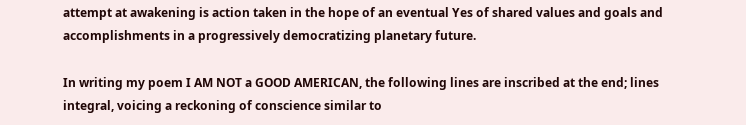attempt at awakening is action taken in the hope of an eventual Yes of shared values and goals and accomplishments in a progressively democratizing planetary future.

In writing my poem I AM NOT a GOOD AMERICAN, the following lines are inscribed at the end; lines integral, voicing a reckoning of conscience similar to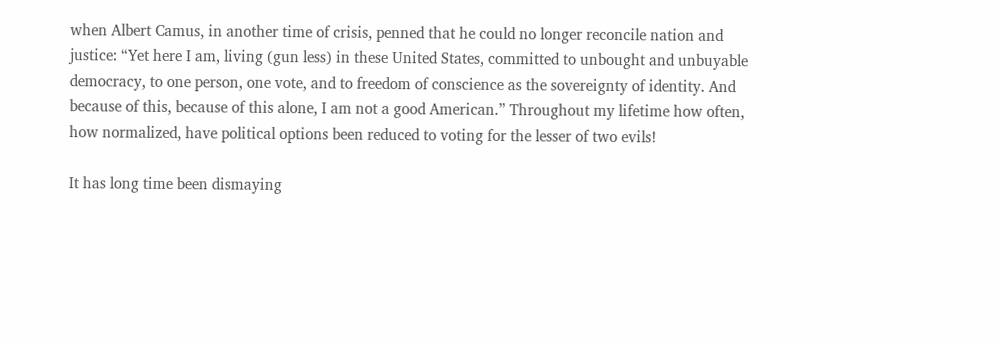when Albert Camus, in another time of crisis, penned that he could no longer reconcile nation and justice: “Yet here I am, living (gun less) in these United States, committed to unbought and unbuyable democracy, to one person, one vote, and to freedom of conscience as the sovereignty of identity. And because of this, because of this alone, I am not a good American.” Throughout my lifetime how often, how normalized, have political options been reduced to voting for the lesser of two evils!

It has long time been dismaying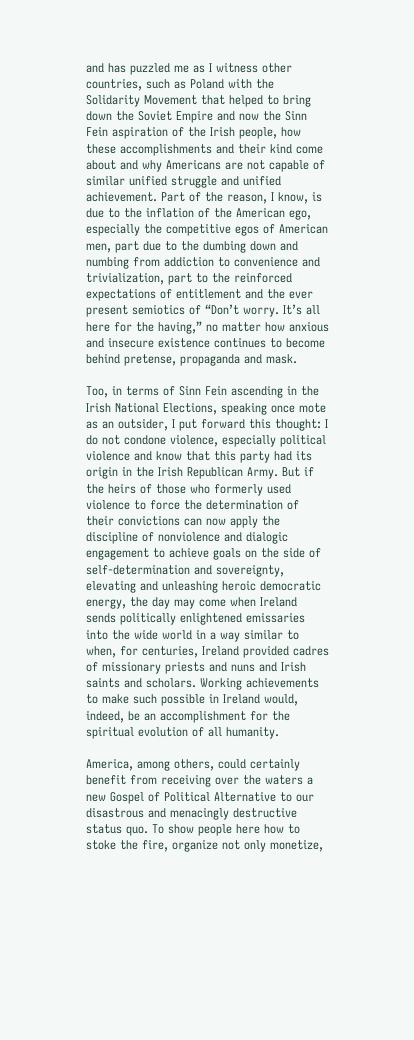and has puzzled me as I witness other countries, such as Poland with the Solidarity Movement that helped to bring down the Soviet Empire and now the Sinn Fein aspiration of the Irish people, how these accomplishments and their kind come about and why Americans are not capable of similar unified struggle and unified achievement. Part of the reason, I know, is due to the inflation of the American ego, especially the competitive egos of American men, part due to the dumbing down and numbing from addiction to convenience and trivialization, part to the reinforced expectations of entitlement and the ever present semiotics of “Don’t worry. It’s all here for the having,” no matter how anxious and insecure existence continues to become behind pretense, propaganda and mask.

Too, in terms of Sinn Fein ascending in the Irish National Elections, speaking once mote as an outsider, I put forward this thought: I do not condone violence, especially political violence and know that this party had its origin in the Irish Republican Army. But if the heirs of those who formerly used violence to force the determination of their convictions can now apply the discipline of nonviolence and dialogic engagement to achieve goals on the side of self-determination and sovereignty, elevating and unleashing heroic democratic energy, the day may come when Ireland sends politically enlightened emissaries into the wide world in a way similar to when, for centuries, Ireland provided cadres of missionary priests and nuns and Irish saints and scholars. Working achievements to make such possible in Ireland would, indeed, be an accomplishment for the spiritual evolution of all humanity.

America, among others, could certainly benefit from receiving over the waters a new Gospel of Political Alternative to our disastrous and menacingly destructive status quo. To show people here how to stoke the fire, organize not only monetize,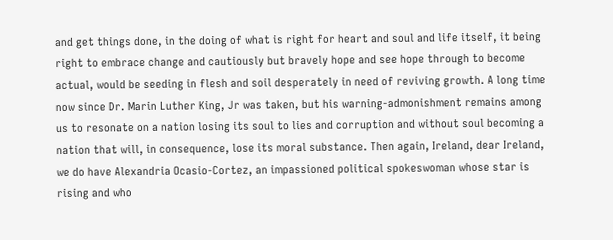and get things done, in the doing of what is right for heart and soul and life itself, it being right to embrace change and cautiously but bravely hope and see hope through to become actual, would be seeding in flesh and soil desperately in need of reviving growth. A long time now since Dr. Marin Luther King, Jr was taken, but his warning-admonishment remains among us to resonate on a nation losing its soul to lies and corruption and without soul becoming a nation that will, in consequence, lose its moral substance. Then again, Ireland, dear Ireland, we do have Alexandria Ocasio-Cortez, an impassioned political spokeswoman whose star is rising and who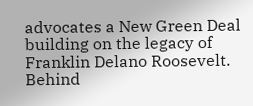advocates a New Green Deal building on the legacy of Franklin Delano Roosevelt. Behind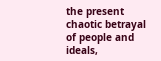the present chaotic betrayal of people and ideals,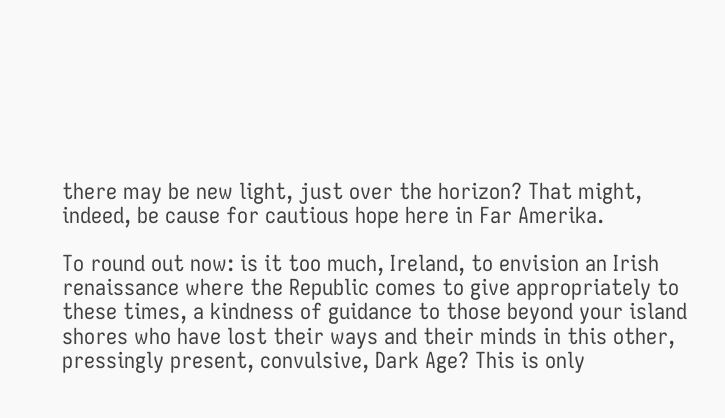there may be new light, just over the horizon? That might, indeed, be cause for cautious hope here in Far Amerika.

To round out now: is it too much, Ireland, to envision an Irish renaissance where the Republic comes to give appropriately to these times, a kindness of guidance to those beyond your island shores who have lost their ways and their minds in this other, pressingly present, convulsive, Dark Age? This is only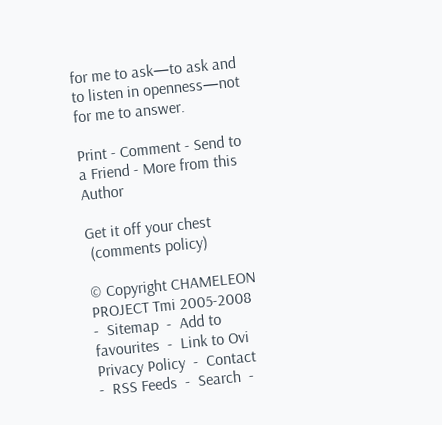for me to ask—to ask and to listen in openness—not for me to answer.

Print - Comment - Send to a Friend - More from this Author

Get it off your chest
 (comments policy)

© Copyright CHAMELEON PROJECT Tmi 2005-2008  -  Sitemap  -  Add to favourites  -  Link to Ovi
Privacy Policy  -  Contact  -  RSS Feeds  -  Search  -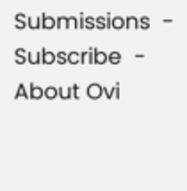Submissions  -  Subscribe  -  About Ovi